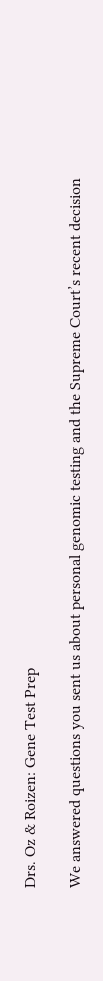Drs. Oz & Roizen: Gene Test Prep

We answered questions you sent us about personal genomic testing and the Supreme Court’s recent decision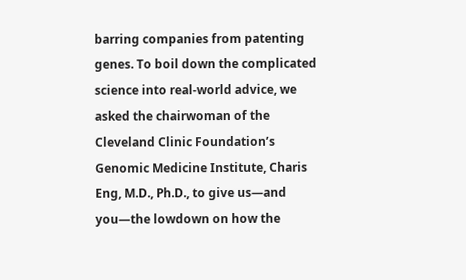barring companies from patenting genes. To boil down the complicated science into real-world advice, we asked the chairwoman of the Cleveland Clinic Foundation’s Genomic Medicine Institute, Charis Eng, M.D., Ph.D., to give us—and you—the lowdown on how the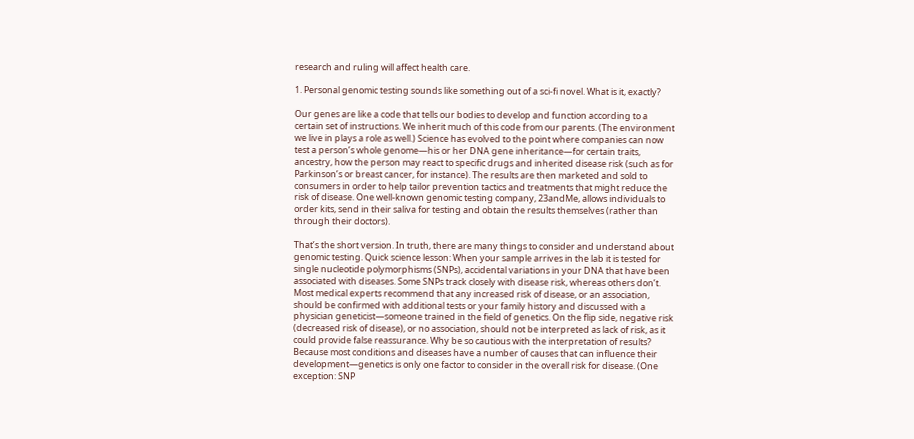research and ruling will affect health care.

1. Personal genomic testing sounds like something out of a sci-fi novel. What is it, exactly?

Our genes are like a code that tells our bodies to develop and function according to a certain set of instructions. We inherit much of this code from our parents. (The environment we live in plays a role as well.) Science has evolved to the point where companies can now test a person’s whole genome—his or her DNA gene inheritance—for certain traits, ancestry, how the person may react to specific drugs and inherited disease risk (such as for Parkinson’s or breast cancer, for instance). The results are then marketed and sold to consumers in order to help tailor prevention tactics and treatments that might reduce the risk of disease. One well-known genomic testing company, 23andMe, allows individuals to order kits, send in their saliva for testing and obtain the results themselves (rather than through their doctors).

That’s the short version. In truth, there are many things to consider and understand about genomic testing. Quick science lesson: When your sample arrives in the lab it is tested for single nucleotide polymorphisms (SNPs), accidental variations in your DNA that have been associated with diseases. Some SNPs track closely with disease risk, whereas others don’t. Most medical experts recommend that any increased risk of disease, or an association, should be confirmed with additional tests or your family history and discussed with a physician geneticist—someone trained in the field of genetics. On the flip side, negative risk (decreased risk of disease), or no association, should not be interpreted as lack of risk, as it could provide false reassurance. Why be so cautious with the interpretation of results? Because most conditions and diseases have a number of causes that can influence their development—genetics is only one factor to consider in the overall risk for disease. (One exception: SNP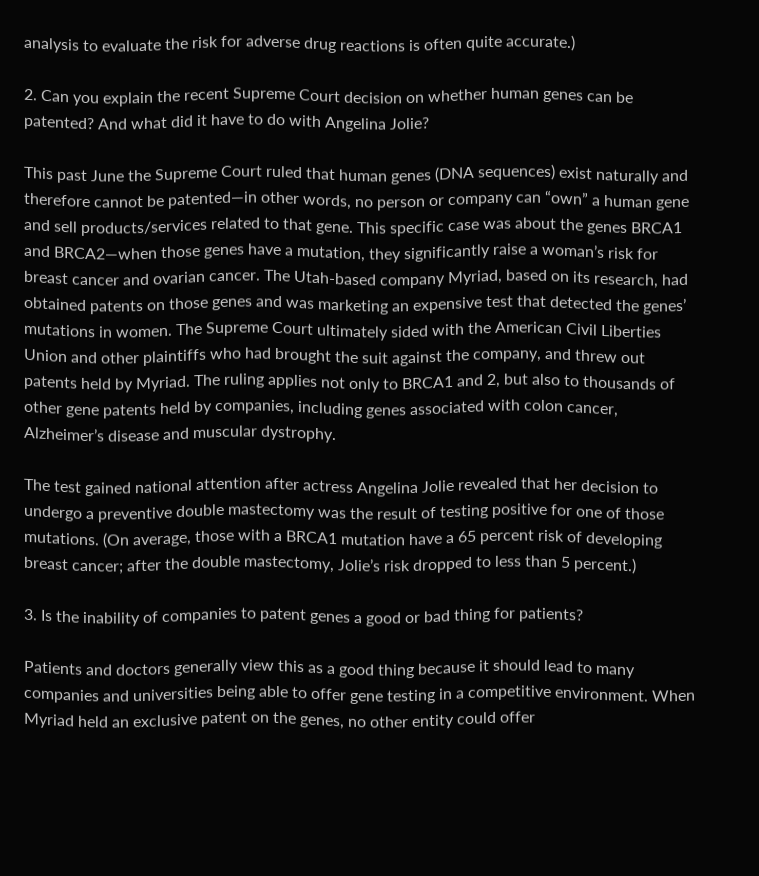analysis to evaluate the risk for adverse drug reactions is often quite accurate.)

2. Can you explain the recent Supreme Court decision on whether human genes can be patented? And what did it have to do with Angelina Jolie?

This past June the Supreme Court ruled that human genes (DNA sequences) exist naturally and therefore cannot be patented—in other words, no person or company can “own” a human gene and sell products/services related to that gene. This specific case was about the genes BRCA1 and BRCA2—when those genes have a mutation, they significantly raise a woman’s risk for breast cancer and ovarian cancer. The Utah-based company Myriad, based on its research, had obtained patents on those genes and was marketing an expensive test that detected the genes’ mutations in women. The Supreme Court ultimately sided with the American Civil Liberties Union and other plaintiffs who had brought the suit against the company, and threw out patents held by Myriad. The ruling applies not only to BRCA1 and 2, but also to thousands of other gene patents held by companies, including genes associated with colon cancer, Alzheimer’s disease and muscular dystrophy.

The test gained national attention after actress Angelina Jolie revealed that her decision to undergo a preventive double mastectomy was the result of testing positive for one of those mutations. (On average, those with a BRCA1 mutation have a 65 percent risk of developing breast cancer; after the double mastectomy, Jolie’s risk dropped to less than 5 percent.)

3. Is the inability of companies to patent genes a good or bad thing for patients?

Patients and doctors generally view this as a good thing because it should lead to many companies and universities being able to offer gene testing in a competitive environment. When Myriad held an exclusive patent on the genes, no other entity could offer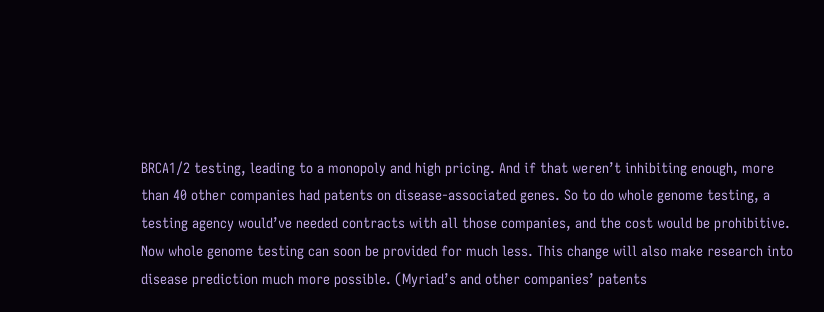BRCA1/2 testing, leading to a monopoly and high pricing. And if that weren’t inhibiting enough, more than 40 other companies had patents on disease-associated genes. So to do whole genome testing, a testing agency would’ve needed contracts with all those companies, and the cost would be prohibitive. Now whole genome testing can soon be provided for much less. This change will also make research into disease prediction much more possible. (Myriad’s and other companies’ patents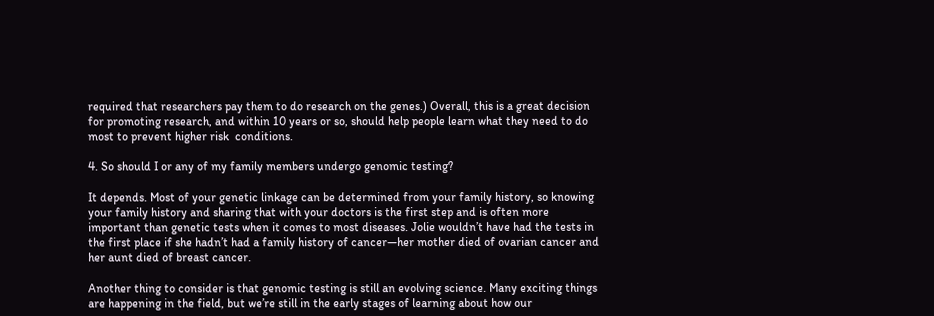required that researchers pay them to do research on the genes.) Overall, this is a great decision for promoting research, and within 10 years or so, should help people learn what they need to do most to prevent higher risk  conditions.

4. So should I or any of my family members undergo genomic testing?

It depends. Most of your genetic linkage can be determined from your family history, so knowing your family history and sharing that with your doctors is the first step and is often more important than genetic tests when it comes to most diseases. Jolie wouldn’t have had the tests in the first place if she hadn’t had a family history of cancer—her mother died of ovarian cancer and her aunt died of breast cancer.

Another thing to consider is that genomic testing is still an evolving science. Many exciting things are happening in the field, but we’re still in the early stages of learning about how our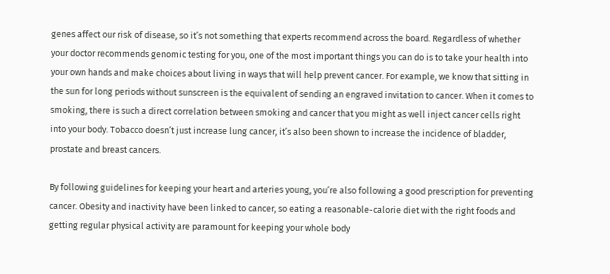genes affect our risk of disease, so it’s not something that experts recommend across the board. Regardless of whether your doctor recommends genomic testing for you, one of the most important things you can do is to take your health into your own hands and make choices about living in ways that will help prevent cancer. For example, we know that sitting in the sun for long periods without sunscreen is the equivalent of sending an engraved invitation to cancer. When it comes to smoking, there is such a direct correlation between smoking and cancer that you might as well inject cancer cells right into your body. Tobacco doesn’t just increase lung cancer, it’s also been shown to increase the incidence of bladder, prostate and breast cancers.

By following guidelines for keeping your heart and arteries young, you’re also following a good prescription for preventing cancer. Obesity and inactivity have been linked to cancer, so eating a reasonable-calorie diet with the right foods and getting regular physical activity are paramount for keeping your whole body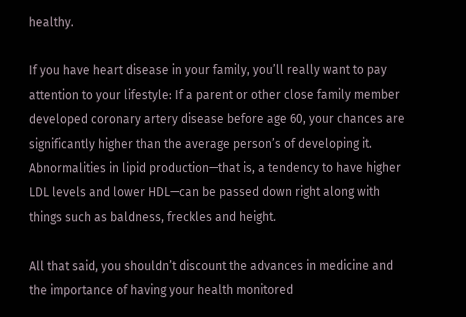healthy.

If you have heart disease in your family, you’ll really want to pay attention to your lifestyle: If a parent or other close family member developed coronary artery disease before age 60, your chances are significantly higher than the average person’s of developing it. Abnormalities in lipid production—that is, a tendency to have higher LDL levels and lower HDL—can be passed down right along with things such as baldness, freckles and height.

All that said, you shouldn’t discount the advances in medicine and the importance of having your health monitored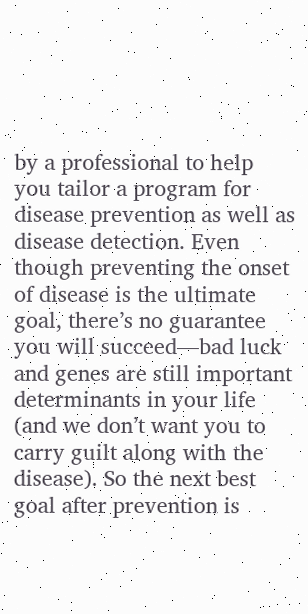by a professional to help you tailor a program for disease prevention as well as disease detection. Even though preventing the onset of disease is the ultimate goal, there’s no guarantee you will succeed—bad luck and genes are still important determinants in your life (and we don’t want you to carry guilt along with the disease). So the next best goal after prevention is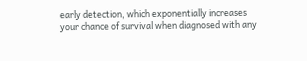early detection, which exponentially increases your chance of survival when diagnosed with any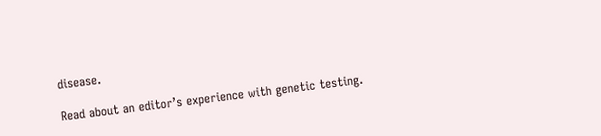disease.

Read about an editor’s experience with genetic testing.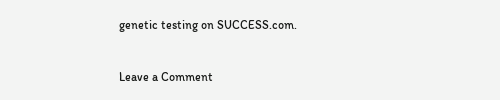genetic testing on SUCCESS.com.


Leave a Comment